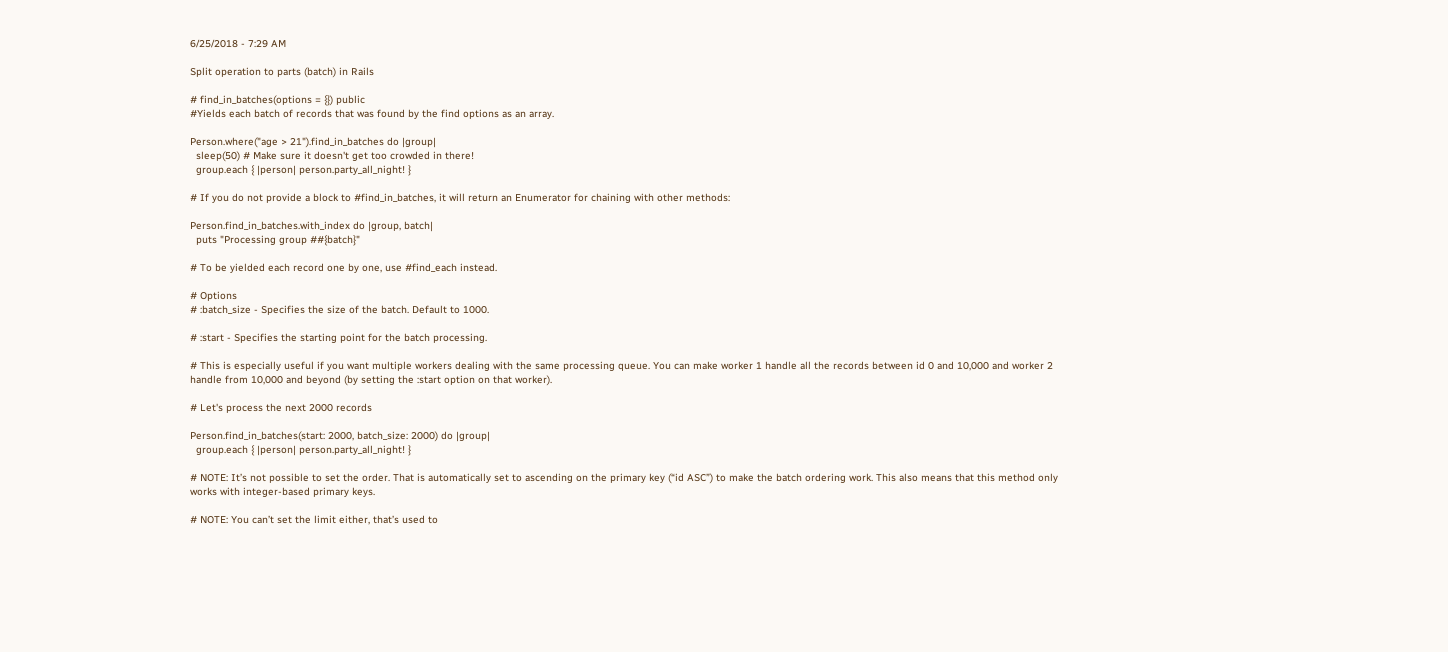6/25/2018 - 7:29 AM

Split operation to parts (batch) in Rails

# find_in_batches(options = {}) public
#Yields each batch of records that was found by the find options as an array.

Person.where("age > 21").find_in_batches do |group|
  sleep(50) # Make sure it doesn't get too crowded in there!
  group.each { |person| person.party_all_night! }

# If you do not provide a block to #find_in_batches, it will return an Enumerator for chaining with other methods:

Person.find_in_batches.with_index do |group, batch|
  puts "Processing group ##{batch}"

# To be yielded each record one by one, use #find_each instead.

# Options
# :batch_size - Specifies the size of the batch. Default to 1000.

# :start - Specifies the starting point for the batch processing.

# This is especially useful if you want multiple workers dealing with the same processing queue. You can make worker 1 handle all the records between id 0 and 10,000 and worker 2 handle from 10,000 and beyond (by setting the :start option on that worker).

# Let's process the next 2000 records

Person.find_in_batches(start: 2000, batch_size: 2000) do |group|
  group.each { |person| person.party_all_night! }

# NOTE: It’s not possible to set the order. That is automatically set to ascending on the primary key (“id ASC”) to make the batch ordering work. This also means that this method only works with integer-based primary keys.

# NOTE: You can’t set the limit either, that’s used to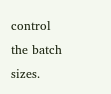control the batch sizes.